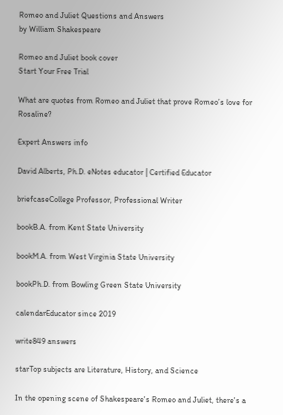Romeo and Juliet Questions and Answers
by William Shakespeare

Romeo and Juliet book cover
Start Your Free Trial

What are quotes from Romeo and Juliet that prove Romeo’s love for Rosaline?

Expert Answers info

David Alberts, Ph.D. eNotes educator | Certified Educator

briefcaseCollege Professor, Professional Writer

bookB.A. from Kent State University

bookM.A. from West Virginia State University

bookPh.D. from Bowling Green State University

calendarEducator since 2019

write849 answers

starTop subjects are Literature, History, and Science

In the opening scene of Shakespeare's Romeo and Juliet, there's a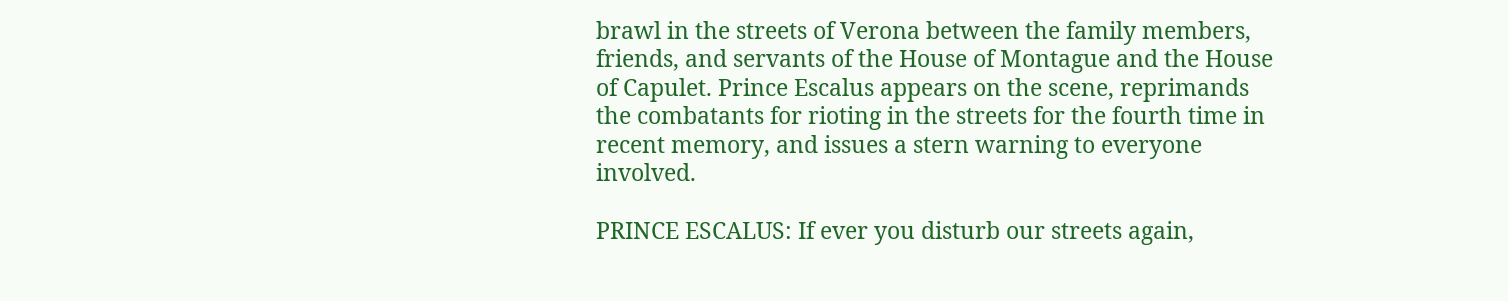brawl in the streets of Verona between the family members, friends, and servants of the House of Montague and the House of Capulet. Prince Escalus appears on the scene, reprimands the combatants for rioting in the streets for the fourth time in recent memory, and issues a stern warning to everyone involved.

PRINCE ESCALUS: If ever you disturb our streets again,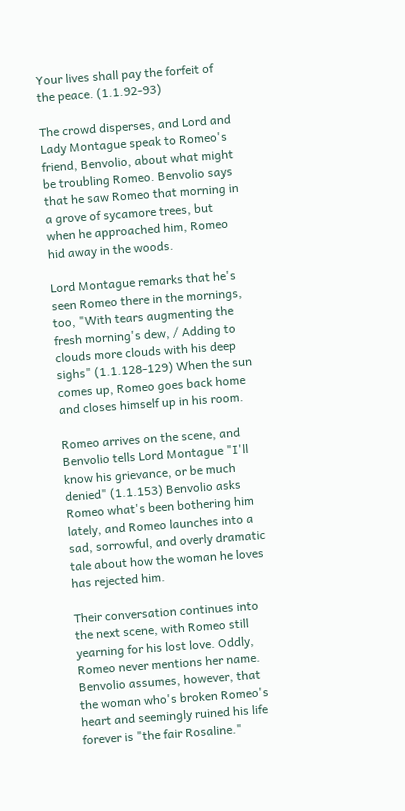Your lives shall pay the forfeit of the peace. (1.1.92-93)

The crowd disperses, and Lord and Lady Montague speak to Romeo's friend, Benvolio, about what might be troubling Romeo. Benvolio says that he saw Romeo that morning in a grove of sycamore trees, but when he approached him, Romeo hid away in the woods.

Lord Montague remarks that he's seen Romeo there in the mornings, too, "With tears augmenting the fresh morning's dew, / Adding to clouds more clouds with his deep sighs" (1.1.128-129) When the sun comes up, Romeo goes back home and closes himself up in his room.

Romeo arrives on the scene, and Benvolio tells Lord Montague "I'll know his grievance, or be much denied" (1.1.153) Benvolio asks Romeo what's been bothering him lately, and Romeo launches into a sad, sorrowful, and overly dramatic tale about how the woman he loves has rejected him.

Their conversation continues into the next scene, with Romeo still yearning for his lost love. Oddly, Romeo never mentions her name. Benvolio assumes, however, that the woman who's broken Romeo's heart and seemingly ruined his life forever is "the fair Rosaline."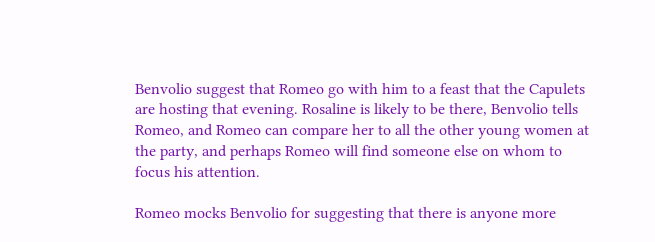Benvolio suggest that Romeo go with him to a feast that the Capulets are hosting that evening. Rosaline is likely to be there, Benvolio tells Romeo, and Romeo can compare her to all the other young women at the party, and perhaps Romeo will find someone else on whom to focus his attention.

Romeo mocks Benvolio for suggesting that there is anyone more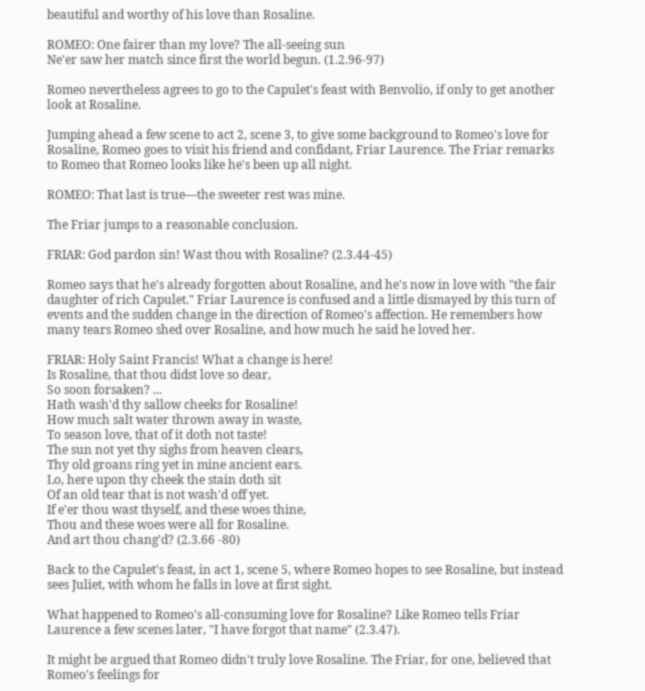beautiful and worthy of his love than Rosaline.

ROMEO: One fairer than my love? The all-seeing sun
Ne'er saw her match since first the world begun. (1.2.96-97)

Romeo nevertheless agrees to go to the Capulet's feast with Benvolio, if only to get another look at Rosaline.

Jumping ahead a few scene to act 2, scene 3, to give some background to Romeo's love for Rosaline, Romeo goes to visit his friend and confidant, Friar Laurence. The Friar remarks to Romeo that Romeo looks like he's been up all night.

ROMEO: That last is true—the sweeter rest was mine.

The Friar jumps to a reasonable conclusion.

FRIAR: God pardon sin! Wast thou with Rosaline? (2.3.44-45)

Romeo says that he's already forgotten about Rosaline, and he's now in love with "the fair daughter of rich Capulet." Friar Laurence is confused and a little dismayed by this turn of events and the sudden change in the direction of Romeo's affection. He remembers how many tears Romeo shed over Rosaline, and how much he said he loved her.

FRIAR: Holy Saint Francis! What a change is here!
Is Rosaline, that thou didst love so dear,
So soon forsaken? ...
Hath wash'd thy sallow cheeks for Rosaline!
How much salt water thrown away in waste,
To season love, that of it doth not taste!
The sun not yet thy sighs from heaven clears,
Thy old groans ring yet in mine ancient ears.
Lo, here upon thy cheek the stain doth sit
Of an old tear that is not wash'd off yet.
If e'er thou wast thyself, and these woes thine,
Thou and these woes were all for Rosaline.
And art thou chang'd? (2.3.66 -80)

Back to the Capulet's feast, in act 1, scene 5, where Romeo hopes to see Rosaline, but instead sees Juliet, with whom he falls in love at first sight.

What happened to Romeo's all-consuming love for Rosaline? Like Romeo tells Friar Laurence a few scenes later, "I have forgot that name" (2.3.47).

It might be argued that Romeo didn't truly love Rosaline. The Friar, for one, believed that Romeo's feelings for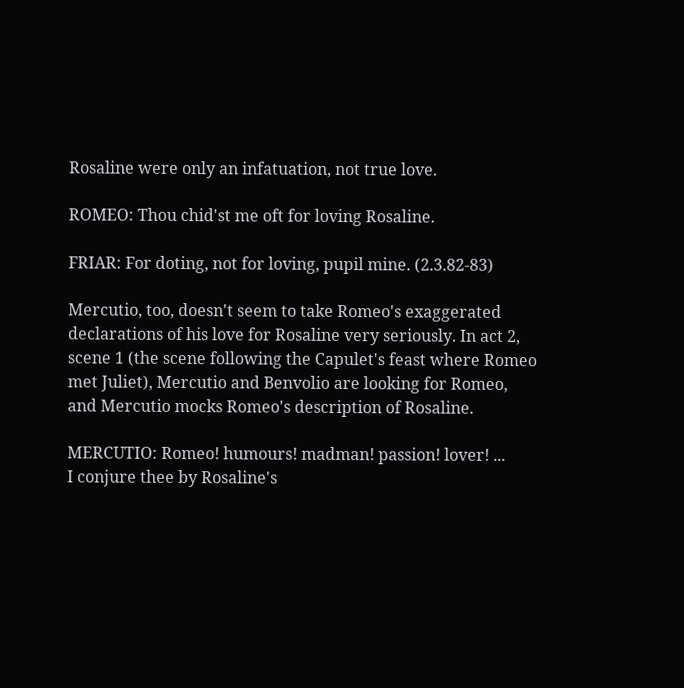Rosaline were only an infatuation, not true love.

ROMEO: Thou chid'st me oft for loving Rosaline.

FRIAR: For doting, not for loving, pupil mine. (2.3.82-83)

Mercutio, too, doesn't seem to take Romeo's exaggerated declarations of his love for Rosaline very seriously. In act 2, scene 1 (the scene following the Capulet's feast where Romeo met Juliet), Mercutio and Benvolio are looking for Romeo, and Mercutio mocks Romeo's description of Rosaline.

MERCUTIO: Romeo! humours! madman! passion! lover! ...
I conjure thee by Rosaline's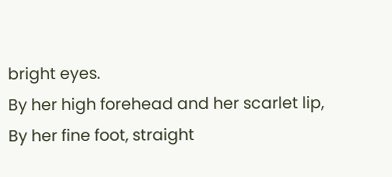bright eyes.
By her high forehead and her scarlet lip,
By her fine foot, straight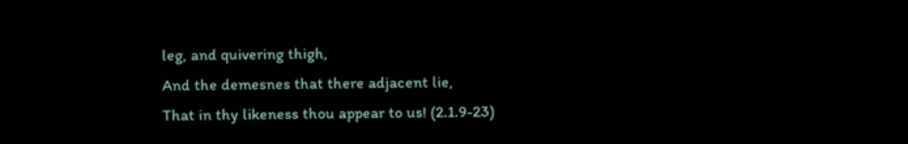leg, and quivering thigh,
And the demesnes that there adjacent lie,
That in thy likeness thou appear to us! (2.1.9-23)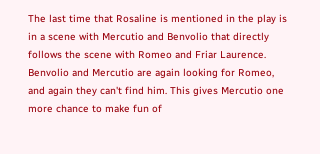The last time that Rosaline is mentioned in the play is in a scene with Mercutio and Benvolio that directly follows the scene with Romeo and Friar Laurence. Benvolio and Mercutio are again looking for Romeo, and again they can't find him. This gives Mercutio one more chance to make fun of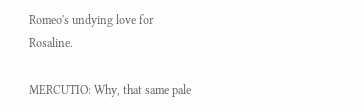Romeo's undying love for Rosaline.

MERCUTIO: Why, that same pale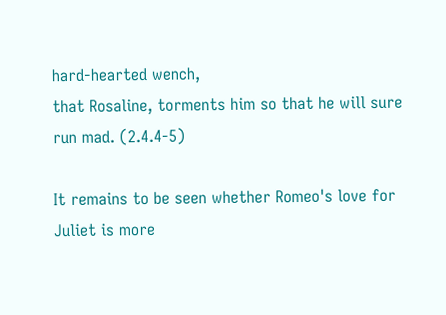hard-hearted wench,
that Rosaline, torments him so that he will sure run mad. (2.4.4-5)

It remains to be seen whether Romeo's love for Juliet is more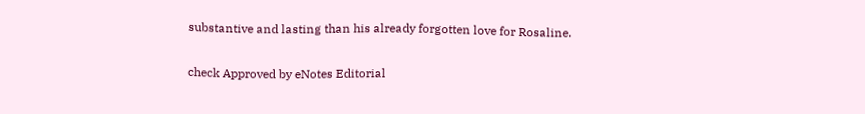substantive and lasting than his already forgotten love for Rosaline.

check Approved by eNotes Editorial